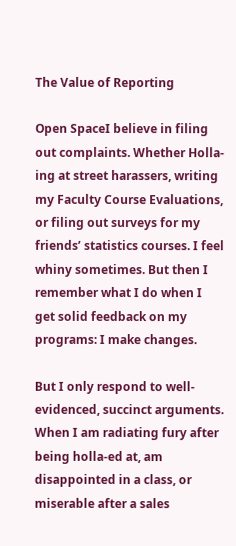The Value of Reporting

Open SpaceI believe in filing out complaints. Whether Holla-ing at street harassers, writing my Faculty Course Evaluations, or filing out surveys for my friends’ statistics courses. I feel whiny sometimes. But then I remember what I do when I get solid feedback on my programs: I make changes.

But I only respond to well-evidenced, succinct arguments. When I am radiating fury after being holla-ed at, am disappointed in a class, or miserable after a sales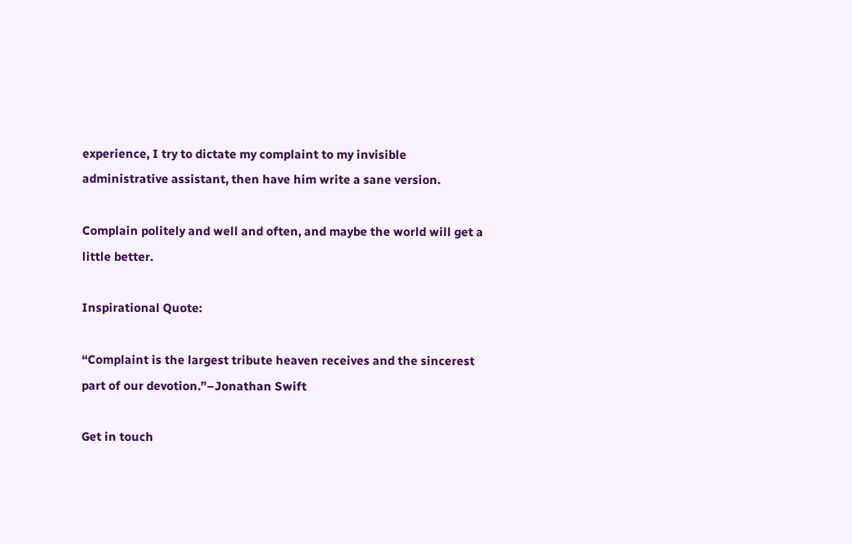experience, I try to dictate my complaint to my invisible administrative assistant, then have him write a sane version.

Complain politely and well and often, and maybe the world will get a little better.

Inspirational Quote:

“Complaint is the largest tribute heaven receives and the sincerest part of our devotion.”–Jonathan Swift

Get in touch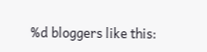%d bloggers like this: